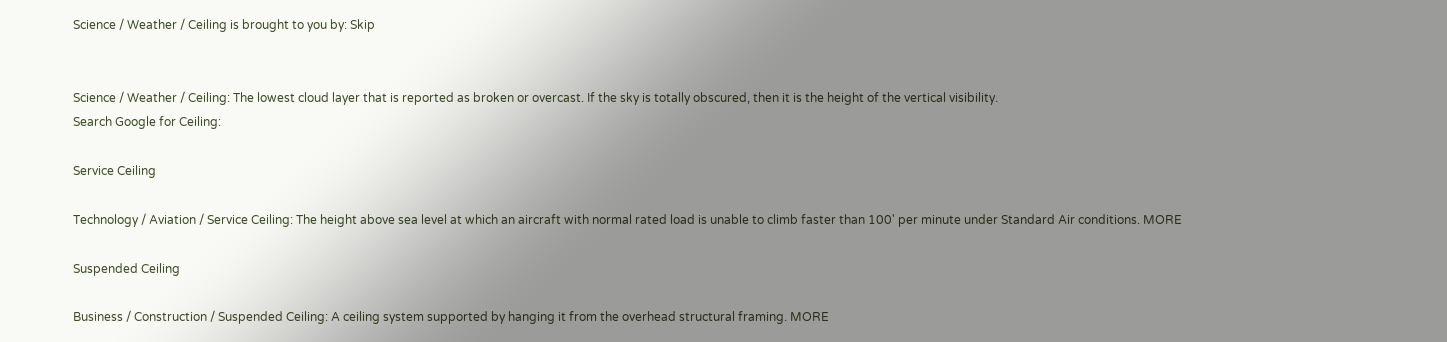Science / Weather / Ceiling is brought to you by: Skip


Science / Weather / Ceiling: The lowest cloud layer that is reported as broken or overcast. If the sky is totally obscured, then it is the height of the vertical visibility.
Search Google for Ceiling:

Service Ceiling

Technology / Aviation / Service Ceiling: The height above sea level at which an aircraft with normal rated load is unable to climb faster than 100' per minute under Standard Air conditions. MORE

Suspended Ceiling

Business / Construction / Suspended Ceiling: A ceiling system supported by hanging it from the overhead structural framing. MORE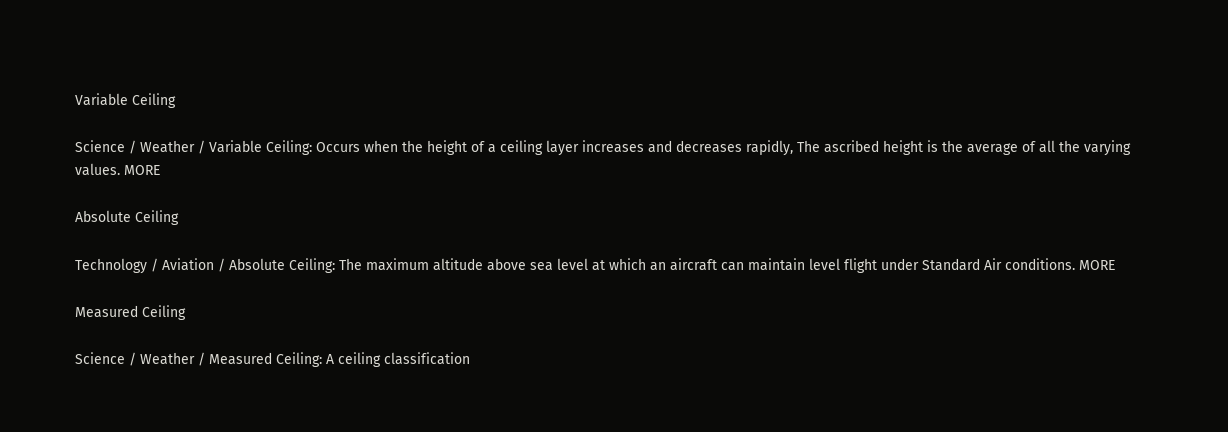Variable Ceiling

Science / Weather / Variable Ceiling: Occurs when the height of a ceiling layer increases and decreases rapidly, The ascribed height is the average of all the varying values. MORE

Absolute Ceiling

Technology / Aviation / Absolute Ceiling: The maximum altitude above sea level at which an aircraft can maintain level flight under Standard Air conditions. MORE

Measured Ceiling

Science / Weather / Measured Ceiling: A ceiling classification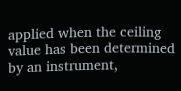applied when the ceiling value has been determined by an instrument,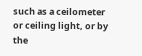such as a ceilometer or ceiling light, or by the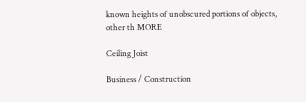known heights of unobscured portions of objects, other th MORE

Ceiling Joist

Business / Construction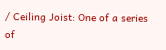/ Ceiling Joist: One of a series of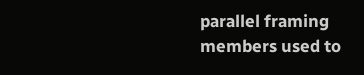parallel framing members used to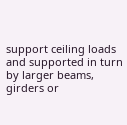support ceiling loads and supported in turn by larger beams, girders or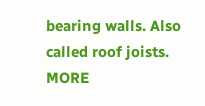bearing walls. Also called roof joists. MORE